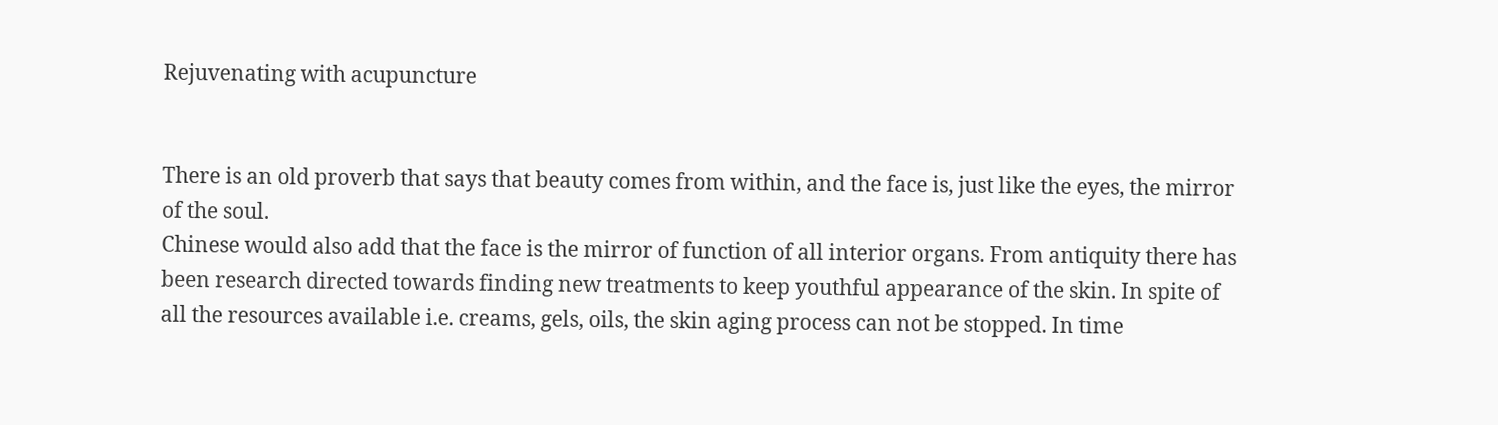Rejuvenating with acupuncture


There is an old proverb that says that beauty comes from within, and the face is, just like the eyes, the mirror of the soul.
Chinese would also add that the face is the mirror of function of all interior organs. From antiquity there has been research directed towards finding new treatments to keep youthful appearance of the skin. In spite of all the resources available i.e. creams, gels, oils, the skin aging process can not be stopped. In time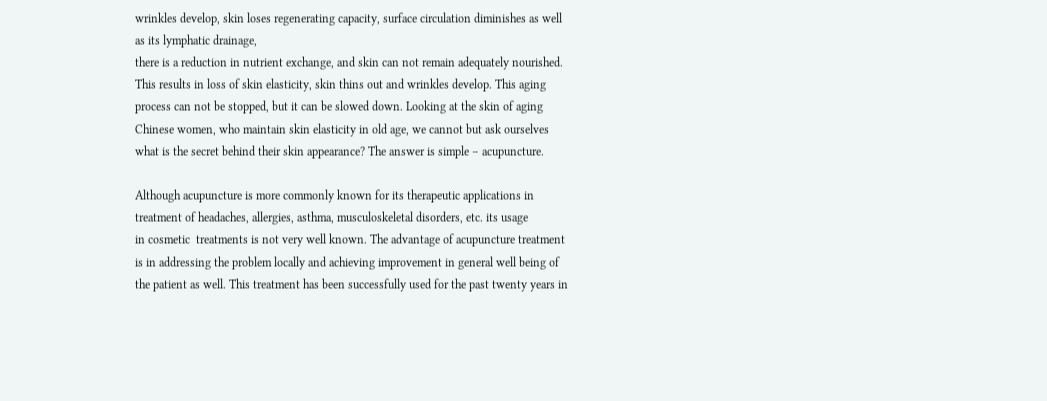wrinkles develop, skin loses regenerating capacity, surface circulation diminishes as well as its lymphatic drainage,
there is a reduction in nutrient exchange, and skin can not remain adequately nourished.
This results in loss of skin elasticity, skin thins out and wrinkles develop. This aging process can not be stopped, but it can be slowed down. Looking at the skin of aging Chinese women, who maintain skin elasticity in old age, we cannot but ask ourselves what is the secret behind their skin appearance? The answer is simple – acupuncture.

Although acupuncture is more commonly known for its therapeutic applications in treatment of headaches, allergies, asthma, musculoskeletal disorders, etc. its usage
in cosmetic  treatments is not very well known. The advantage of acupuncture treatment is in addressing the problem locally and achieving improvement in general well being of the patient as well. This treatment has been successfully used for the past twenty years in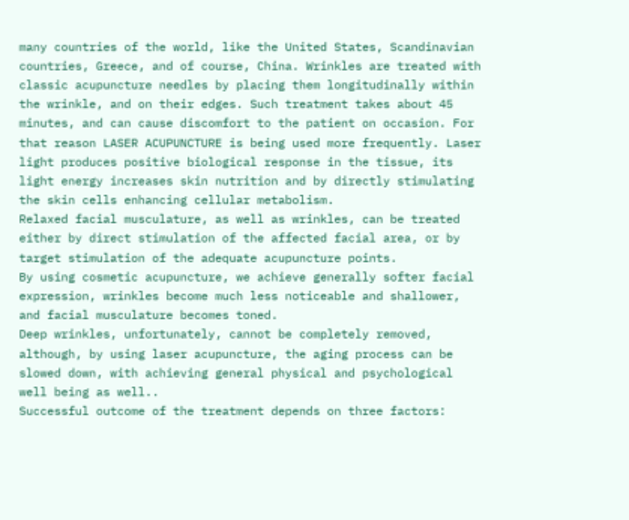many countries of the world, like the United States, Scandinavian countries, Greece, and of course, China. Wrinkles are treated with classic acupuncture needles by placing them longitudinally within the wrinkle, and on their edges. Such treatment takes about 45 minutes, and can cause discomfort to the patient on occasion. For that reason LASER ACUPUNCTURE is being used more frequently. Laser light produces positive biological response in the tissue, its light energy increases skin nutrition and by directly stimulating the skin cells enhancing cellular metabolism.
Relaxed facial musculature, as well as wrinkles, can be treated either by direct stimulation of the affected facial area, or by target stimulation of the adequate acupuncture points.
By using cosmetic acupuncture, we achieve generally softer facial expression, wrinkles become much less noticeable and shallower, and facial musculature becomes toned.
Deep wrinkles, unfortunately, cannot be completely removed, although, by using laser acupuncture, the aging process can be slowed down, with achieving general physical and psychological well being as well..
Successful outcome of the treatment depends on three factors: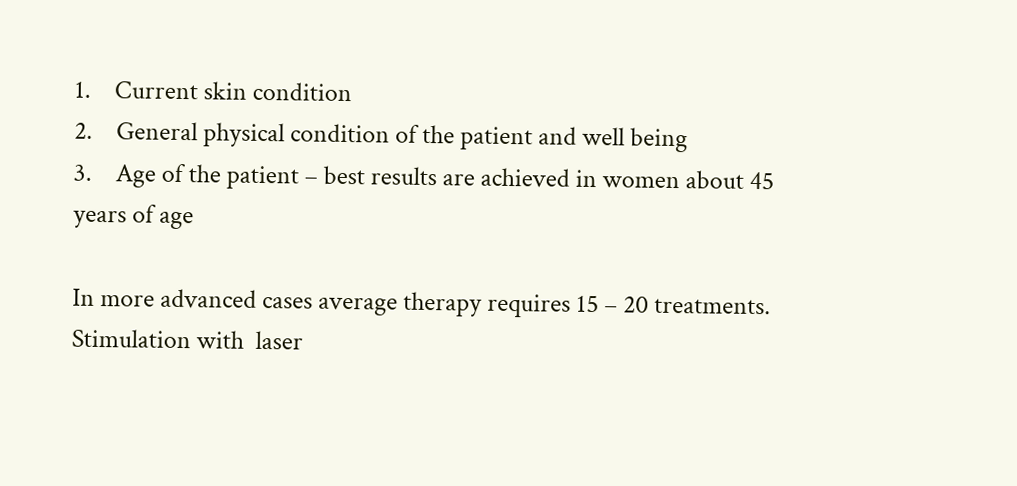1.    Current skin condition
2.    General physical condition of the patient and well being
3.    Age of the patient – best results are achieved in women about 45 years of age

In more advanced cases average therapy requires 15 – 20 treatments. Stimulation with  laser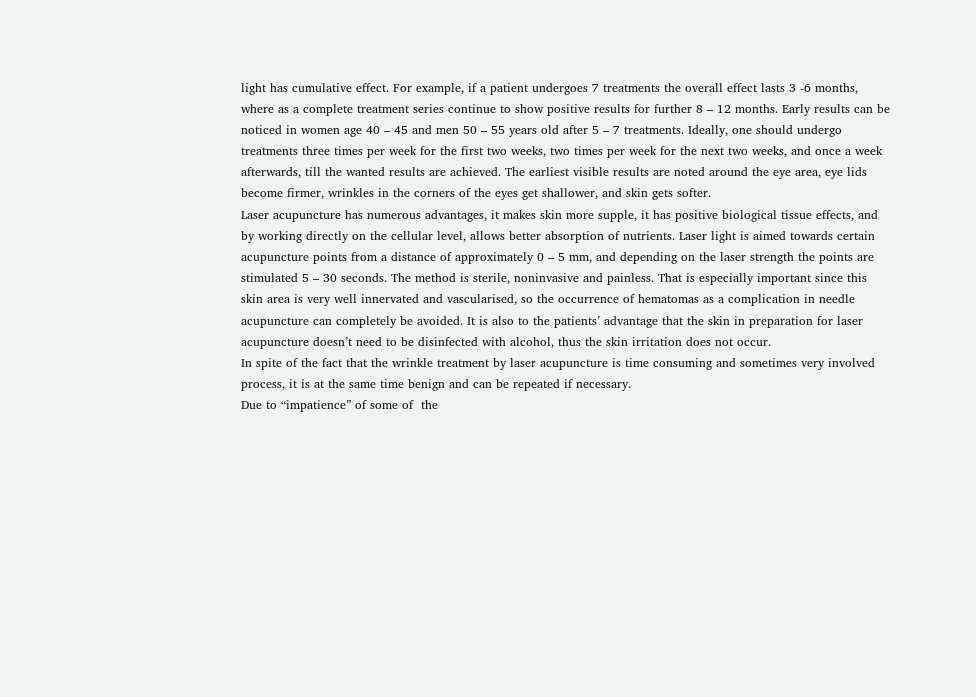light has cumulative effect. For example, if a patient undergoes 7 treatments the overall effect lasts 3 -6 months, where as a complete treatment series continue to show positive results for further 8 – 12 months. Early results can be noticed in women age 40 – 45 and men 50 – 55 years old after 5 – 7 treatments. Ideally, one should undergo treatments three times per week for the first two weeks, two times per week for the next two weeks, and once a week afterwards, till the wanted results are achieved. The earliest visible results are noted around the eye area, eye lids become firmer, wrinkles in the corners of the eyes get shallower, and skin gets softer.
Laser acupuncture has numerous advantages, it makes skin more supple, it has positive biological tissue effects, and by working directly on the cellular level, allows better absorption of nutrients. Laser light is aimed towards certain acupuncture points from a distance of approximately 0 – 5 mm, and depending on the laser strength the points are stimulated 5 – 30 seconds. The method is sterile, noninvasive and painless. That is especially important since this skin area is very well innervated and vascularised, so the occurrence of hematomas as a complication in needle acupuncture can completely be avoided. It is also to the patients’ advantage that the skin in preparation for laser acupuncture doesn’t need to be disinfected with alcohol, thus the skin irritation does not occur.
In spite of the fact that the wrinkle treatment by laser acupuncture is time consuming and sometimes very involved process, it is at the same time benign and can be repeated if necessary.
Due to “impatience” of some of  the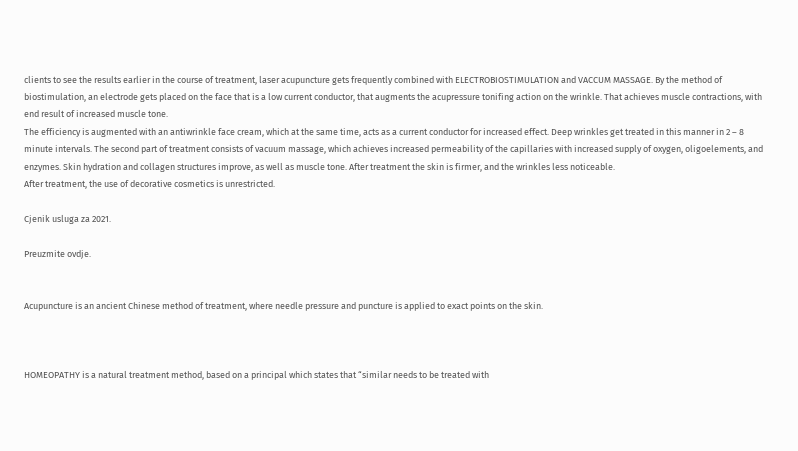clients to see the results earlier in the course of treatment, laser acupuncture gets frequently combined with ELECTROBIOSTIMULATION and VACCUM MASSAGE. By the method of biostimulation, an electrode gets placed on the face that is a low current conductor, that augments the acupressure tonifing action on the wrinkle. That achieves muscle contractions, with end result of increased muscle tone.
The efficiency is augmented with an antiwrinkle face cream, which at the same time, acts as a current conductor for increased effect. Deep wrinkles get treated in this manner in 2 – 8 minute intervals. The second part of treatment consists of vacuum massage, which achieves increased permeability of the capillaries with increased supply of oxygen, oligoelements, and enzymes. Skin hydration and collagen structures improve, as well as muscle tone. After treatment the skin is firmer, and the wrinkles less noticeable.
After treatment, the use of decorative cosmetics is unrestricted.

Cjenik usluga za 2021.

Preuzmite ovdje.


Acupuncture is an ancient Chinese method of treatment, where needle pressure and puncture is applied to exact points on the skin.



HOMEOPATHY is a natural treatment method, based on a principal which states that “similar needs to be treated with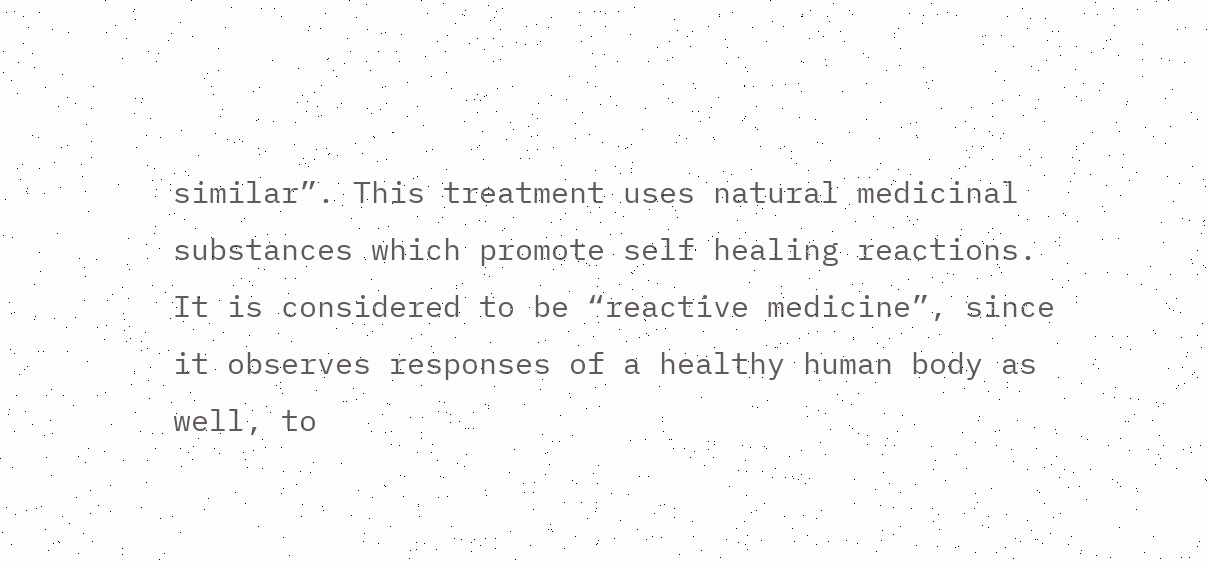similar”. This treatment uses natural medicinal substances which promote self healing reactions. It is considered to be “reactive medicine”, since it observes responses of a healthy human body as well, to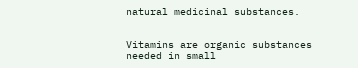natural medicinal substances.


Vitamins are organic substances needed in small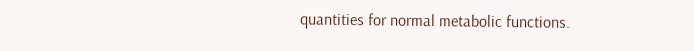quantities for normal metabolic functions.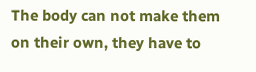The body can not make them on their own, they have to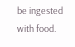be ingested with food.